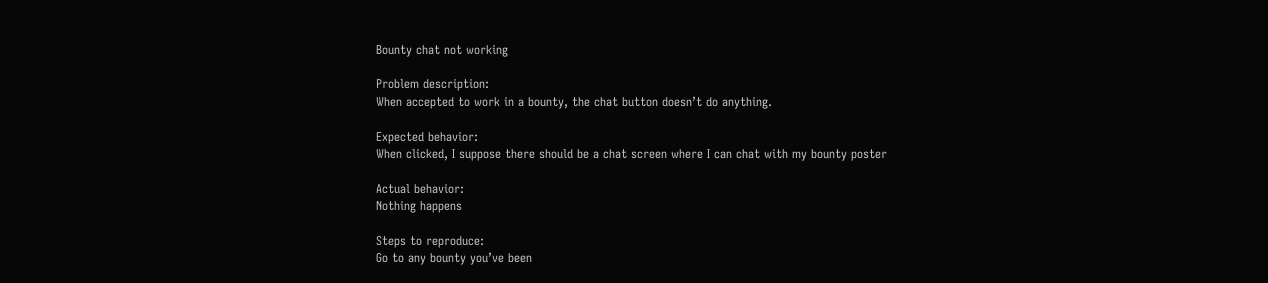Bounty chat not working

Problem description:
When accepted to work in a bounty, the chat button doesn’t do anything.

Expected behavior:
When clicked, I suppose there should be a chat screen where I can chat with my bounty poster

Actual behavior:
Nothing happens

Steps to reproduce:
Go to any bounty you’ve been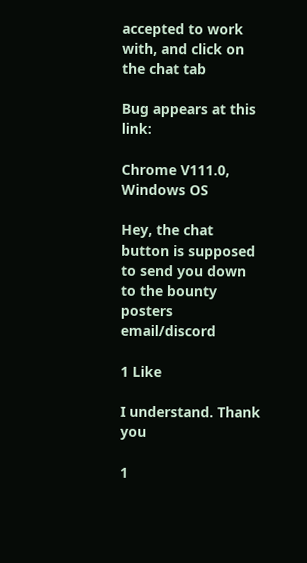accepted to work with, and click on the chat tab

Bug appears at this link:

Chrome V111.0,
Windows OS

Hey, the chat button is supposed to send you down to the bounty posters email/discord

1 Like

I understand. Thank you

1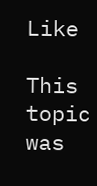Like

This topic was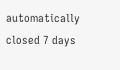automatically closed 7 days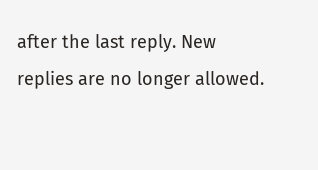after the last reply. New replies are no longer allowed.